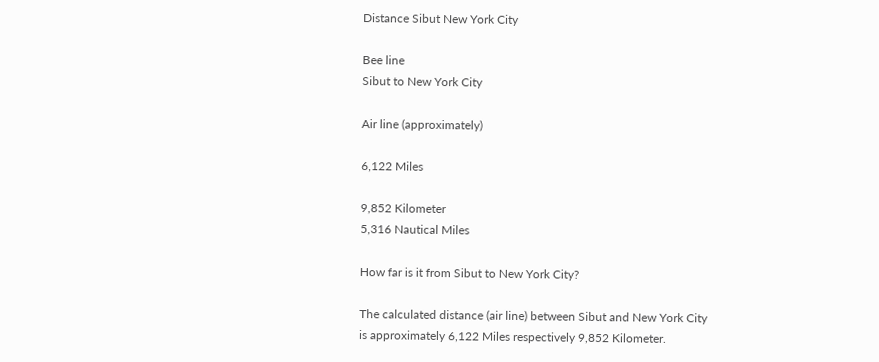Distance Sibut New York City

Bee line
Sibut to New York City

Air line (approximately)

6,122 Miles

9,852 Kilometer
5,316 Nautical Miles

How far is it from Sibut to New York City?

The calculated distance (air line) between Sibut and New York City is approximately 6,122 Miles respectively 9,852 Kilometer.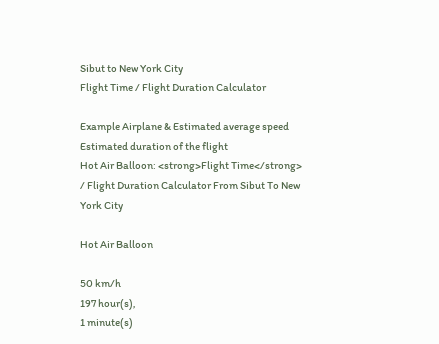Sibut to New York City
Flight Time / Flight Duration Calculator

Example Airplane & Estimated average speed Estimated duration of the flight
Hot Air Balloon: <strong>Flight Time</strong> / Flight Duration Calculator From Sibut To New York City

Hot Air Balloon

50 km/h
197 hour(s),
1 minute(s)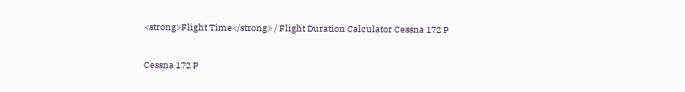<strong>Flight Time</strong> / Flight Duration Calculator Cessna 172 P

Cessna 172 P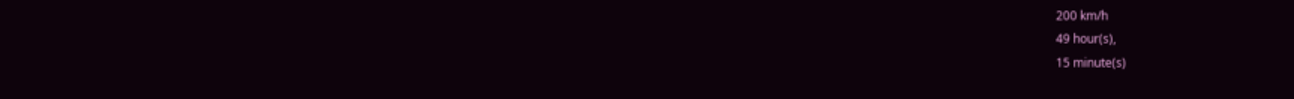200 km/h
49 hour(s),
15 minute(s)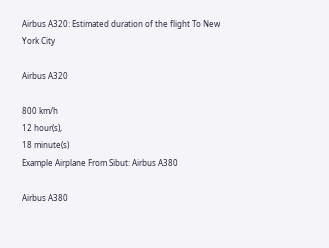Airbus A320: Estimated duration of the flight To New York City

Airbus A320

800 km/h
12 hour(s),
18 minute(s)
Example Airplane From Sibut: Airbus A380

Airbus A380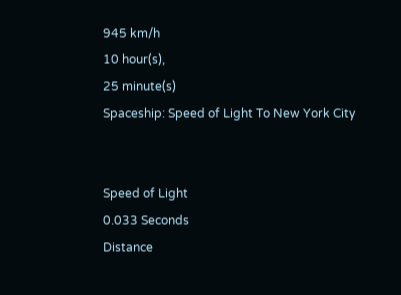945 km/h
10 hour(s),
25 minute(s)
Spaceship: Speed of Light To New York City


Speed of Light
0.033 Seconds
Distance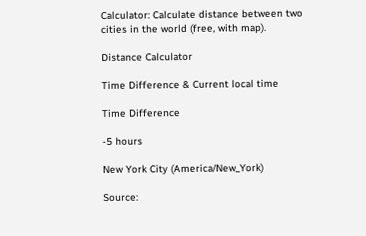Calculator: Calculate distance between two cities in the world (free, with map).

Distance Calculator

Time Difference & Current local time

Time Difference

-5 hours

New York City (America/New_York)

Source: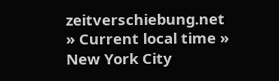zeitverschiebung.net » Current local time » New York City